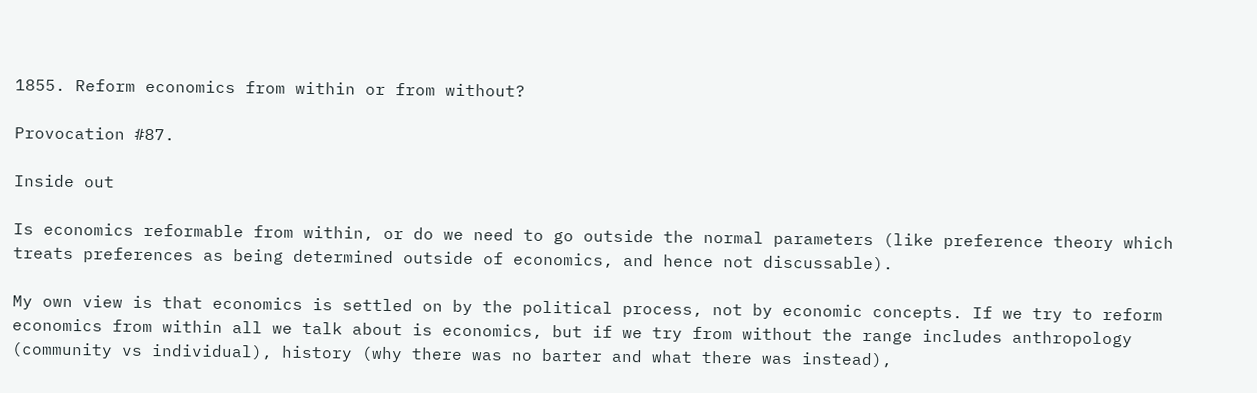1855. Reform economics from within or from without?

Provocation #87.

Inside out

Is economics reformable from within, or do we need to go outside the normal parameters (like preference theory which treats preferences as being determined outside of economics, and hence not discussable).

My own view is that economics is settled on by the political process, not by economic concepts. If we try to reform economics from within all we talk about is economics, but if we try from without the range includes anthropology (community vs individual), history (why there was no barter and what there was instead),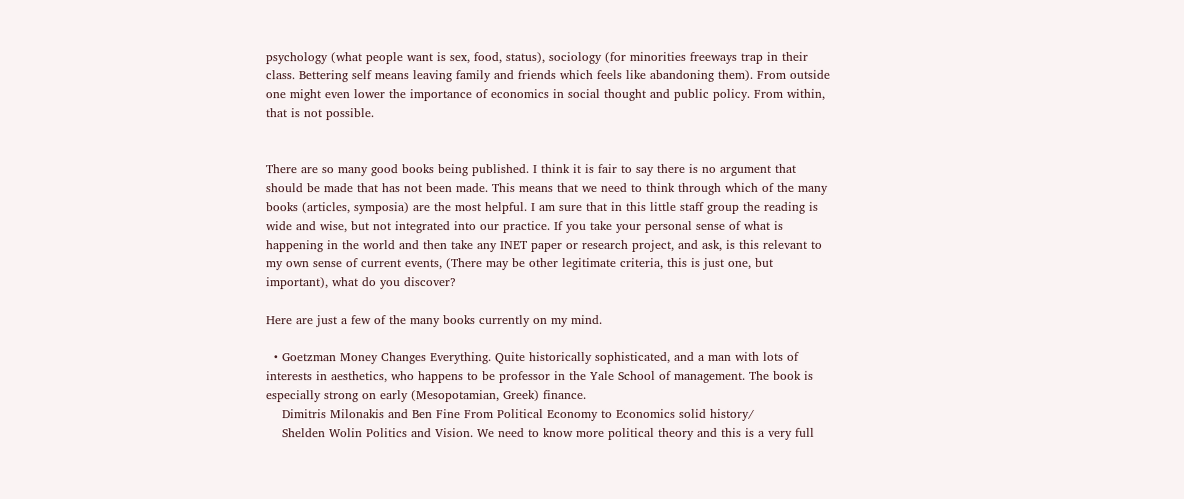psychology (what people want is sex, food, status), sociology (for minorities freeways trap in their class. Bettering self means leaving family and friends which feels like abandoning them). From outside one might even lower the importance of economics in social thought and public policy. From within, that is not possible.


There are so many good books being published. I think it is fair to say there is no argument that should be made that has not been made. This means that we need to think through which of the many books (articles, symposia) are the most helpful. I am sure that in this little staff group the reading is wide and wise, but not integrated into our practice. If you take your personal sense of what is happening in the world and then take any INET paper or research project, and ask, is this relevant to my own sense of current events, (There may be other legitimate criteria, this is just one, but important), what do you discover?

Here are just a few of the many books currently on my mind.

  • Goetzman Money Changes Everything. Quite historically sophisticated, and a man with lots of interests in aesthetics, who happens to be professor in the Yale School of management. The book is especially strong on early (Mesopotamian, Greek) finance.
    Dimitris Milonakis and Ben Fine From Political Economy to Economics solid history/
    Shelden Wolin Politics and Vision. We need to know more political theory and this is a very full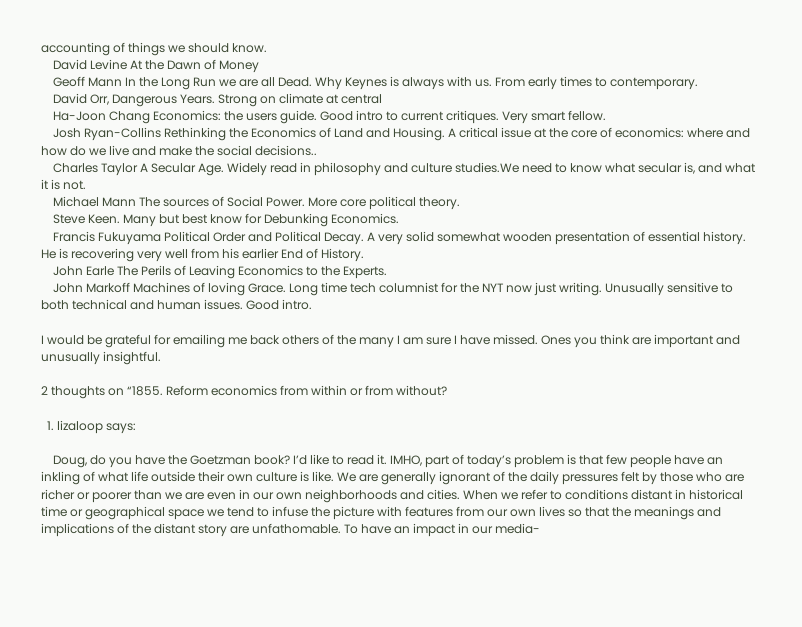accounting of things we should know.
    David Levine At the Dawn of Money
    Geoff Mann In the Long Run we are all Dead. Why Keynes is always with us. From early times to contemporary.
    David Orr, Dangerous Years. Strong on climate at central
    Ha-Joon Chang Economics: the users guide. Good intro to current critiques. Very smart fellow.
    Josh Ryan-Collins Rethinking the Economics of Land and Housing. A critical issue at the core of economics: where and how do we live and make the social decisions..
    Charles Taylor A Secular Age. Widely read in philosophy and culture studies.We need to know what secular is, and what it is not.
    Michael Mann The sources of Social Power. More core political theory.
    Steve Keen. Many but best know for Debunking Economics.
    Francis Fukuyama Political Order and Political Decay. A very solid somewhat wooden presentation of essential history. He is recovering very well from his earlier End of History.
    John Earle The Perils of Leaving Economics to the Experts.
    John Markoff Machines of loving Grace. Long time tech columnist for the NYT now just writing. Unusually sensitive to both technical and human issues. Good intro.

I would be grateful for emailing me back others of the many I am sure I have missed. Ones you think are important and unusually insightful.

2 thoughts on “1855. Reform economics from within or from without?

  1. lizaloop says:

    Doug, do you have the Goetzman book? I’d like to read it. IMHO, part of today’s problem is that few people have an inkling of what life outside their own culture is like. We are generally ignorant of the daily pressures felt by those who are richer or poorer than we are even in our own neighborhoods and cities. When we refer to conditions distant in historical time or geographical space we tend to infuse the picture with features from our own lives so that the meanings and implications of the distant story are unfathomable. To have an impact in our media-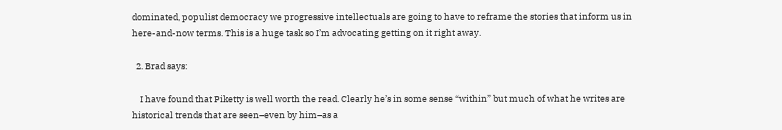dominated, populist democracy we progressive intellectuals are going to have to reframe the stories that inform us in here-and-now terms. This is a huge task so I’m advocating getting on it right away.

  2. Brad says:

    I have found that Piketty is well worth the read. Clearly he’s in some sense “within” but much of what he writes are historical trends that are seen–even by him–as a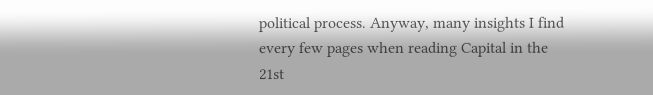political process. Anyway, many insights I find every few pages when reading Capital in the 21st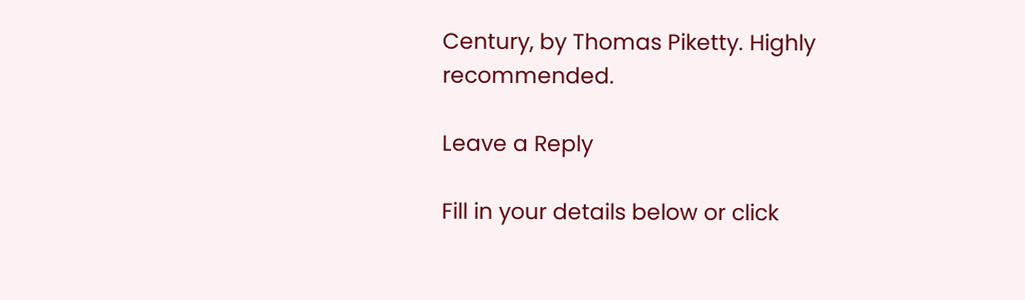Century, by Thomas Piketty. Highly recommended.

Leave a Reply

Fill in your details below or click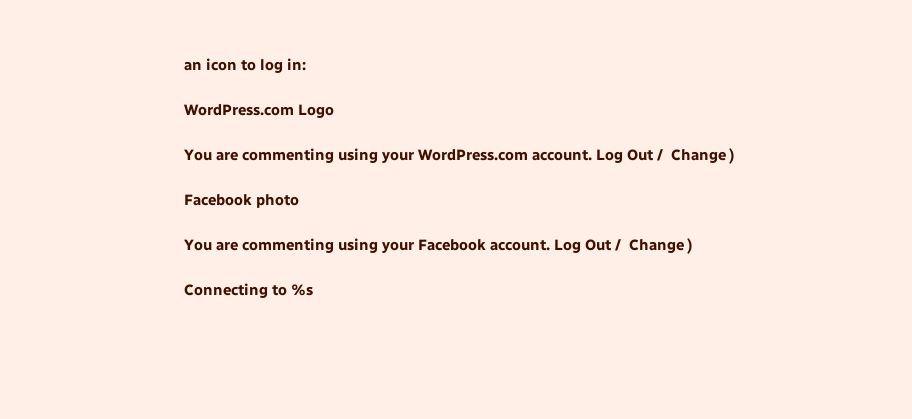an icon to log in:

WordPress.com Logo

You are commenting using your WordPress.com account. Log Out /  Change )

Facebook photo

You are commenting using your Facebook account. Log Out /  Change )

Connecting to %s